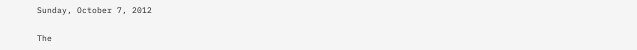Sunday, October 7, 2012

The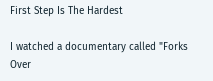First Step Is The Hardest

I watched a documentary called "Forks Over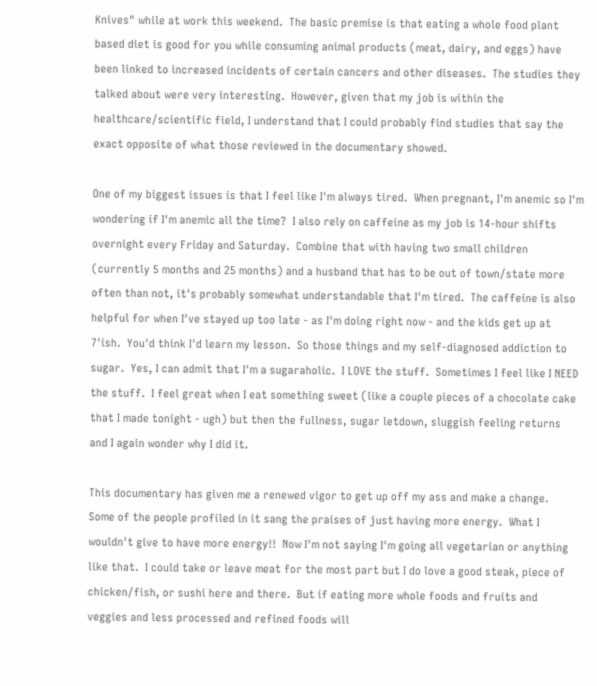Knives" while at work this weekend.  The basic premise is that eating a whole food plant based diet is good for you while consuming animal products (meat, dairy, and eggs) have been linked to increased incidents of certain cancers and other diseases.  The studies they talked about were very interesting.  However, given that my job is within the healthcare/scientific field, I understand that I could probably find studies that say the exact opposite of what those reviewed in the documentary showed.

One of my biggest issues is that I feel like I'm always tired.  When pregnant, I'm anemic so I'm wondering if I'm anemic all the time?  I also rely on caffeine as my job is 14-hour shifts overnight every Friday and Saturday.  Combine that with having two small children (currently 5 months and 25 months) and a husband that has to be out of town/state more often than not, it's probably somewhat understandable that I'm tired.  The caffeine is also helpful for when I've stayed up too late - as I'm doing right now - and the kids get up at 7'ish.  You'd think I'd learn my lesson.  So those things and my self-diagnosed addiction to sugar.  Yes, I can admit that I'm a sugaraholic.  I LOVE the stuff.  Sometimes I feel like I NEED the stuff.  I feel great when I eat something sweet (like a couple pieces of a chocolate cake that I made tonight - ugh) but then the fullness, sugar letdown, sluggish feeling returns and I again wonder why I did it.

This documentary has given me a renewed vigor to get up off my ass and make a change.  Some of the people profiled in it sang the praises of just having more energy.  What I wouldn't give to have more energy!!  Now I'm not saying I'm going all vegetarian or anything like that.  I could take or leave meat for the most part but I do love a good steak, piece of chicken/fish, or sushi here and there.  But if eating more whole foods and fruits and veggies and less processed and refined foods will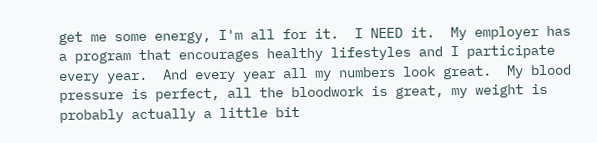get me some energy, I'm all for it.  I NEED it.  My employer has a program that encourages healthy lifestyles and I participate every year.  And every year all my numbers look great.  My blood pressure is perfect, all the bloodwork is great, my weight is probably actually a little bit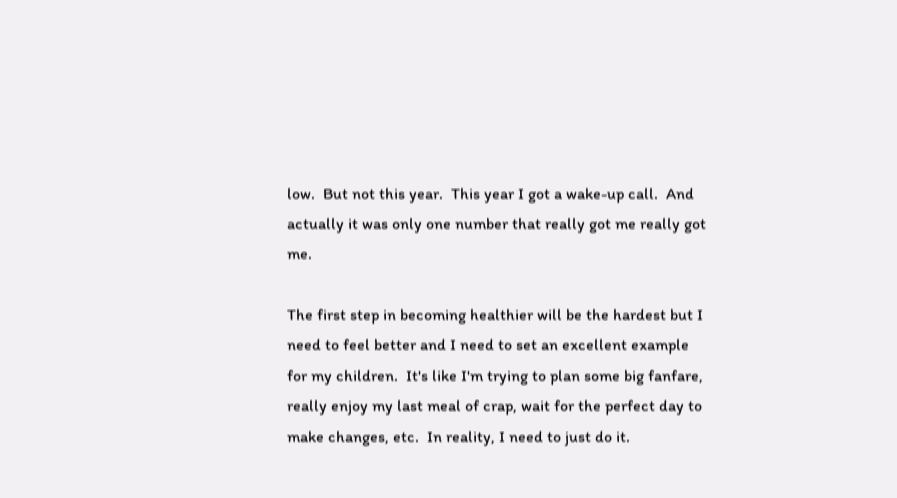low.  But not this year.  This year I got a wake-up call.  And actually it was only one number that really got me really got me.

The first step in becoming healthier will be the hardest but I need to feel better and I need to set an excellent example for my children.  It's like I'm trying to plan some big fanfare, really enjoy my last meal of crap, wait for the perfect day to make changes, etc.  In reality, I need to just do it.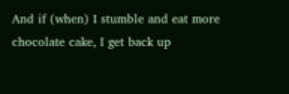And if (when) I stumble and eat more chocolate cake, I get back up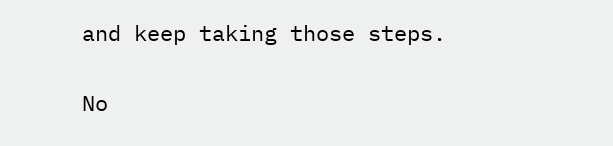and keep taking those steps.

No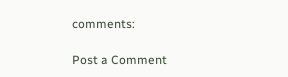comments:

Post a Comment